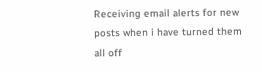Receiving email alerts for new posts when i have turned them all off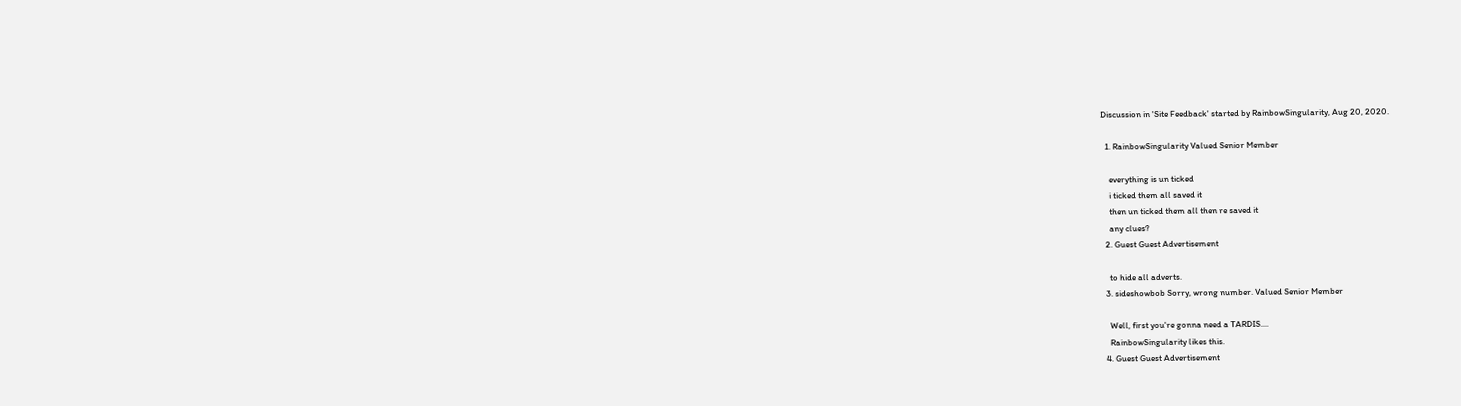Discussion in 'Site Feedback' started by RainbowSingularity, Aug 20, 2020.

  1. RainbowSingularity Valued Senior Member

    everything is un ticked
    i ticked them all saved it
    then un ticked them all then re saved it
    any clues?
  2. Guest Guest Advertisement

    to hide all adverts.
  3. sideshowbob Sorry, wrong number. Valued Senior Member

    Well, first you're gonna need a TARDIS....
    RainbowSingularity likes this.
  4. Guest Guest Advertisement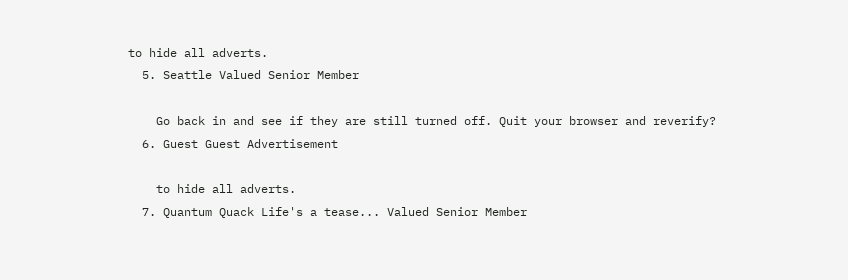to hide all adverts.
  5. Seattle Valued Senior Member

    Go back in and see if they are still turned off. Quit your browser and reverify?
  6. Guest Guest Advertisement

    to hide all adverts.
  7. Quantum Quack Life's a tease... Valued Senior Member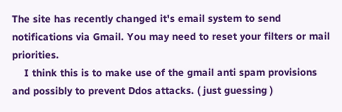The site has recently changed it's email system to send notifications via Gmail. You may need to reset your filters or mail priorities.
    I think this is to make use of the gmail anti spam provisions and possibly to prevent Ddos attacks. ( just guessing )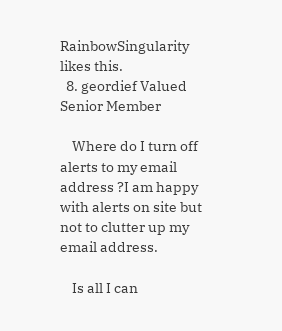RainbowSingularity likes this.
  8. geordief Valued Senior Member

    Where do I turn off alerts to my email address ?I am happy with alerts on site but not to clutter up my email address.

    Is all I can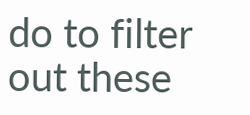do to filter out these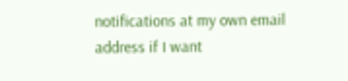notifications at my own email address if I want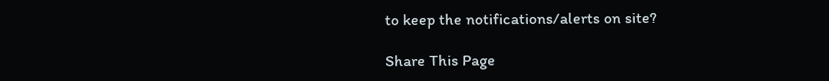to keep the notifications/alerts on site?

Share This Page